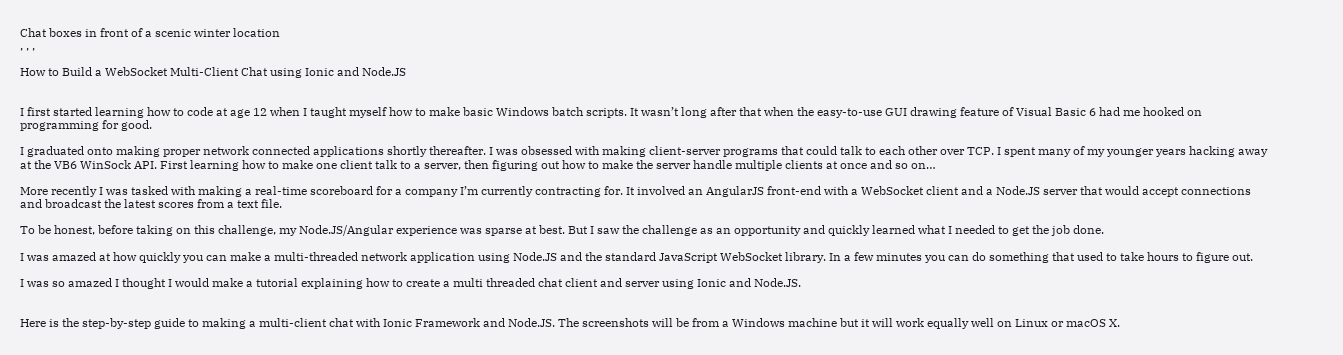Chat boxes in front of a scenic winter location
, , ,

How to Build a WebSocket Multi-Client Chat using Ionic and Node.JS


I first started learning how to code at age 12 when I taught myself how to make basic Windows batch scripts. It wasn’t long after that when the easy-to-use GUI drawing feature of Visual Basic 6 had me hooked on programming for good.

I graduated onto making proper network connected applications shortly thereafter. I was obsessed with making client-server programs that could talk to each other over TCP. I spent many of my younger years hacking away at the VB6 WinSock API. First learning how to make one client talk to a server, then figuring out how to make the server handle multiple clients at once and so on…

More recently I was tasked with making a real-time scoreboard for a company I’m currently contracting for. It involved an AngularJS front-end with a WebSocket client and a Node.JS server that would accept connections and broadcast the latest scores from a text file.

To be honest, before taking on this challenge, my Node.JS/Angular experience was sparse at best. But I saw the challenge as an opportunity and quickly learned what I needed to get the job done.

I was amazed at how quickly you can make a multi-threaded network application using Node.JS and the standard JavaScript WebSocket library. In a few minutes you can do something that used to take hours to figure out.

I was so amazed I thought I would make a tutorial explaining how to create a multi threaded chat client and server using Ionic and Node.JS.


Here is the step-by-step guide to making a multi-client chat with Ionic Framework and Node.JS. The screenshots will be from a Windows machine but it will work equally well on Linux or macOS X.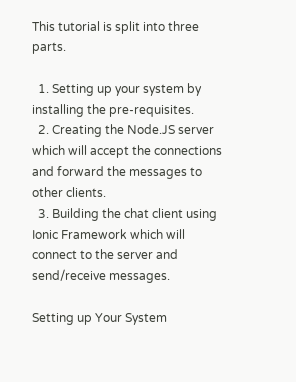This tutorial is split into three parts.

  1. Setting up your system by installing the pre-requisites.
  2. Creating the Node.JS server which will accept the connections and forward the messages to other clients.
  3. Building the chat client using Ionic Framework which will connect to the server and send/receive messages.

Setting up Your System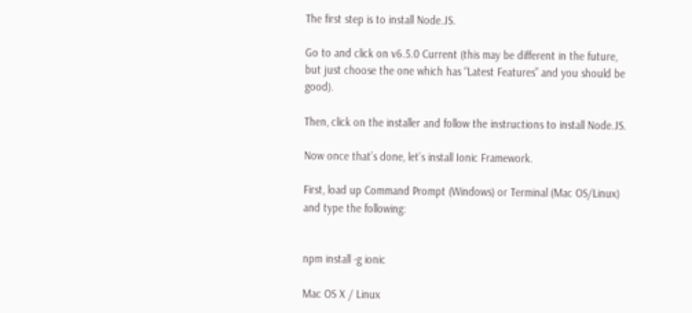The first step is to install Node.JS.

Go to and click on v6.5.0 Current (this may be different in the future, but just choose the one which has “Latest Features” and you should be good).

Then, click on the installer and follow the instructions to install Node.JS.

Now once that’s done, let’s install Ionic Framework.

First, load up Command Prompt (Windows) or Terminal (Mac OS/Linux) and type the following:


npm install -g ionic

Mac OS X / Linux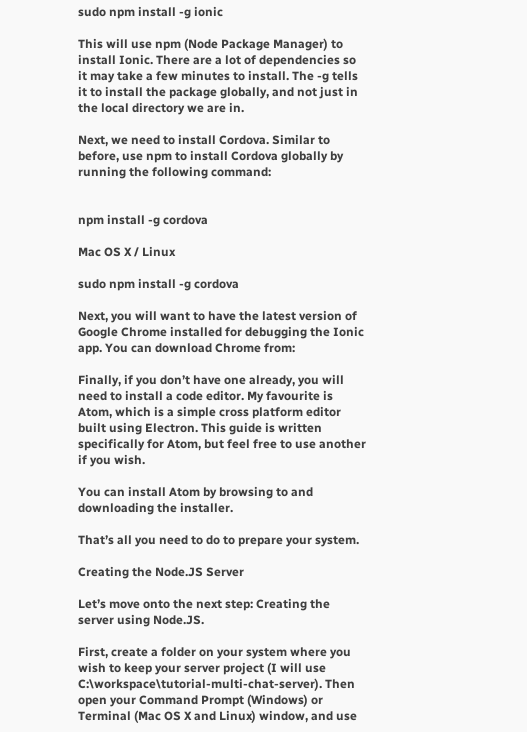sudo npm install -g ionic

This will use npm (Node Package Manager) to install Ionic. There are a lot of dependencies so it may take a few minutes to install. The -g tells it to install the package globally, and not just in the local directory we are in.

Next, we need to install Cordova. Similar to before, use npm to install Cordova globally by running the following command:


npm install -g cordova

Mac OS X / Linux

sudo npm install -g cordova

Next, you will want to have the latest version of Google Chrome installed for debugging the Ionic app. You can download Chrome from:

Finally, if you don’t have one already, you will need to install a code editor. My favourite is Atom, which is a simple cross platform editor built using Electron. This guide is written specifically for Atom, but feel free to use another if you wish.

You can install Atom by browsing to and downloading the installer.

That’s all you need to do to prepare your system.

Creating the Node.JS Server

Let’s move onto the next step: Creating the server using Node.JS.

First, create a folder on your system where you wish to keep your server project (I will use C:\workspace\tutorial-multi-chat-server). Then open your Command Prompt (Windows) or Terminal (Mac OS X and Linux) window, and use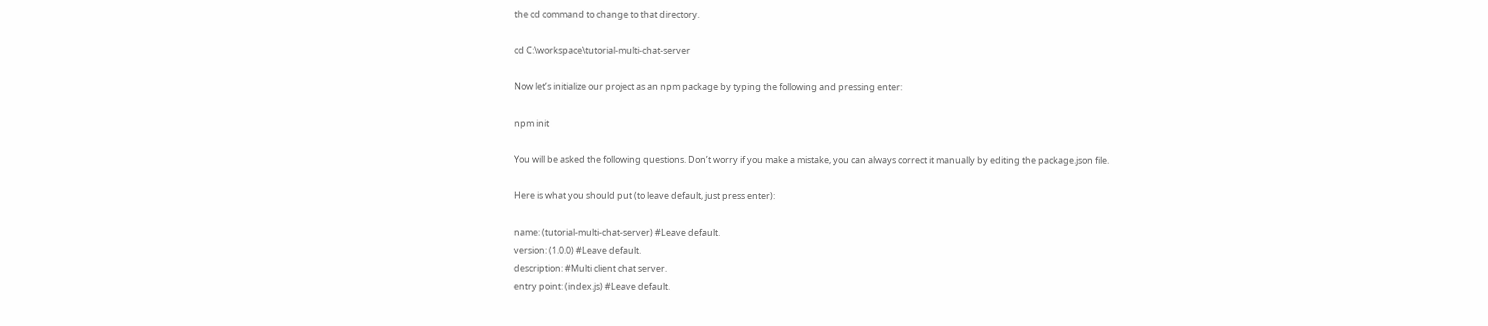the cd command to change to that directory.

cd C:\workspace\tutorial-multi-chat-server

Now let’s initialize our project as an npm package by typing the following and pressing enter:

npm init

You will be asked the following questions. Don’t worry if you make a mistake, you can always correct it manually by editing the package.json file.

Here is what you should put (to leave default, just press enter):

name: (tutorial-multi-chat-server) #Leave default.
version: (1.0.0) #Leave default.
description: #Multi client chat server.
entry point: (index.js) #Leave default.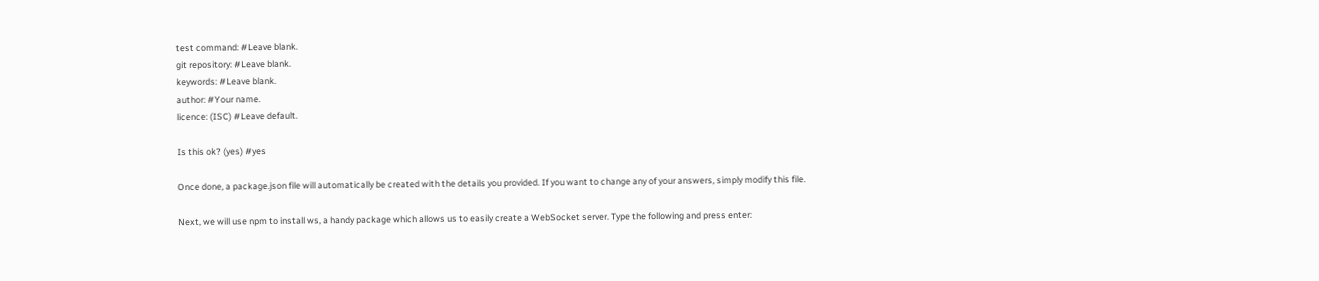test command: #Leave blank.
git repository: #Leave blank.
keywords: #Leave blank.
author: #Your name.
licence: (ISC) #Leave default.

Is this ok? (yes) #yes

Once done, a package.json file will automatically be created with the details you provided. If you want to change any of your answers, simply modify this file.

Next, we will use npm to install ws, a handy package which allows us to easily create a WebSocket server. Type the following and press enter: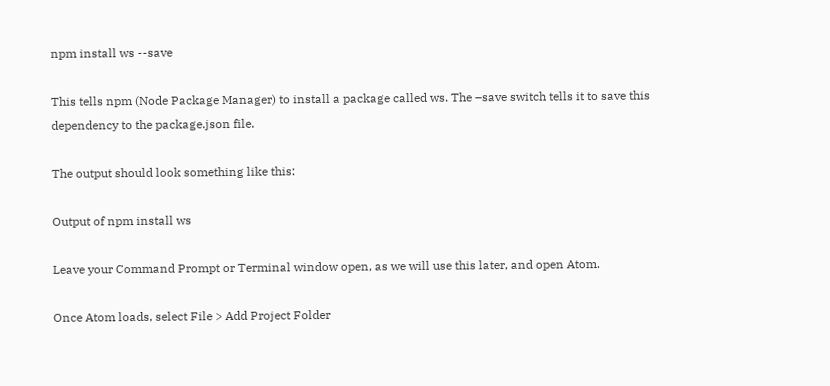npm install ws --save

This tells npm (Node Package Manager) to install a package called ws. The –save switch tells it to save this dependency to the package.json file.

The output should look something like this:

Output of npm install ws

Leave your Command Prompt or Terminal window open, as we will use this later, and open Atom.

Once Atom loads, select File > Add Project Folder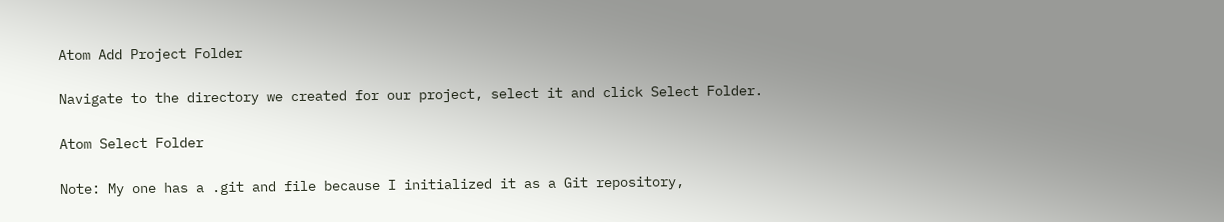Atom Add Project Folder

Navigate to the directory we created for our project, select it and click Select Folder.

Atom Select Folder

Note: My one has a .git and file because I initialized it as a Git repository,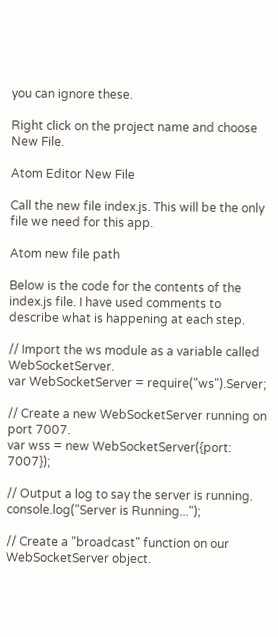you can ignore these.

Right click on the project name and choose New File.

Atom Editor New File

Call the new file index.js. This will be the only file we need for this app.

Atom new file path

Below is the code for the contents of the index.js file. I have used comments to describe what is happening at each step.

// Import the ws module as a variable called WebSocketServer.
var WebSocketServer = require("ws").Server;

// Create a new WebSocketServer running on port 7007.
var wss = new WebSocketServer({port: 7007});

// Output a log to say the server is running.
console.log("Server is Running...");

// Create a "broadcast" function on our WebSocketServer object.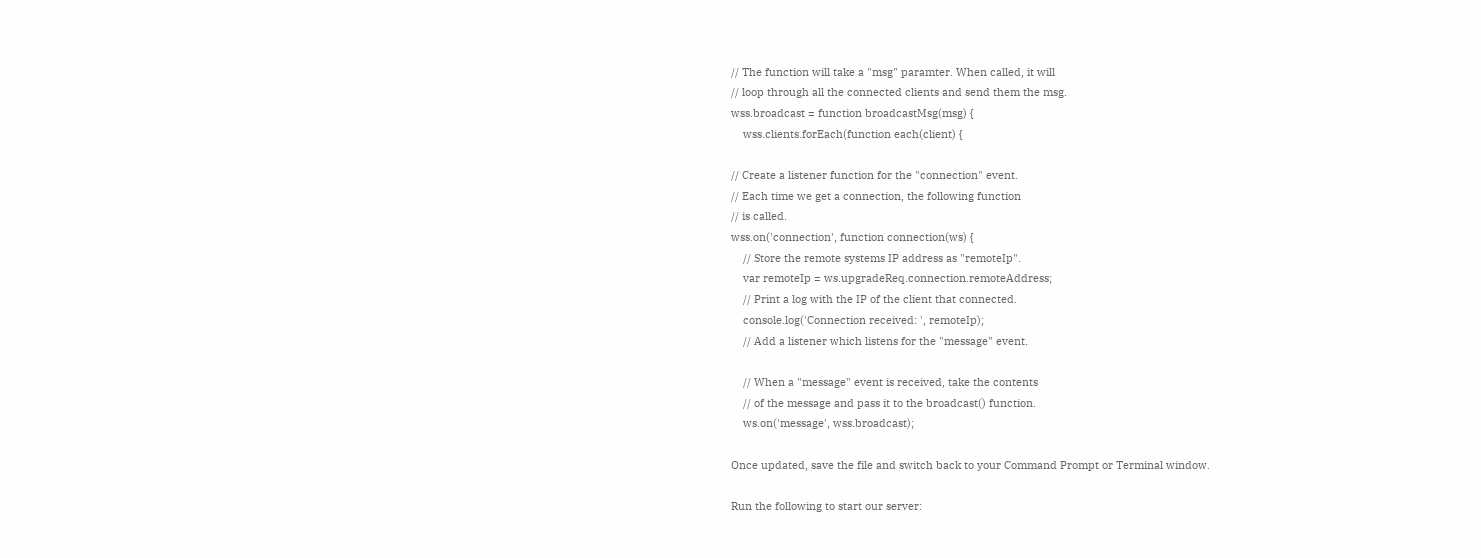// The function will take a "msg" paramter. When called, it will
// loop through all the connected clients and send them the msg.
wss.broadcast = function broadcastMsg(msg) {
    wss.clients.forEach(function each(client) {

// Create a listener function for the "connection" event.
// Each time we get a connection, the following function
// is called.
wss.on('connection', function connection(ws) {
    // Store the remote systems IP address as "remoteIp".
    var remoteIp = ws.upgradeReq.connection.remoteAddress;
    // Print a log with the IP of the client that connected.
    console.log('Connection received: ', remoteIp);
    // Add a listener which listens for the "message" event.

    // When a "message" event is received, take the contents
    // of the message and pass it to the broadcast() function.
    ws.on('message', wss.broadcast);

Once updated, save the file and switch back to your Command Prompt or Terminal window.

Run the following to start our server: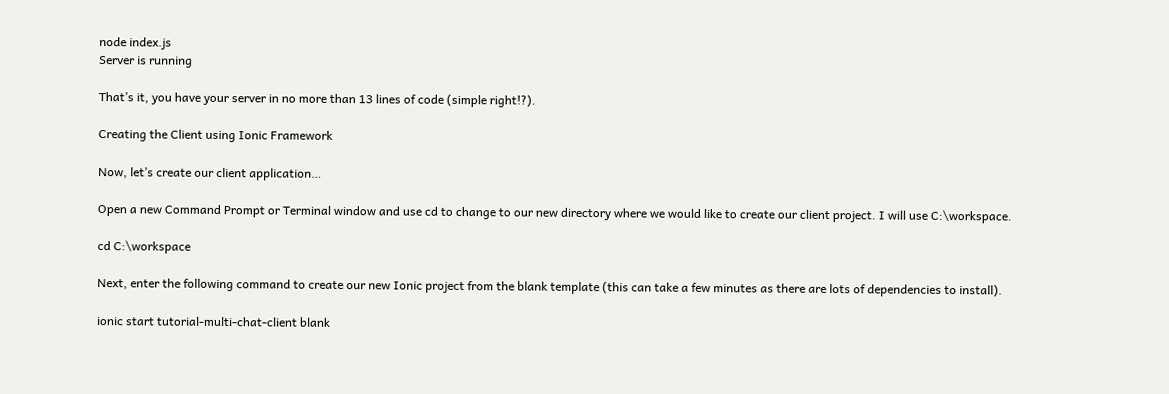node index.js
Server is running

That’s it, you have your server in no more than 13 lines of code (simple right!?).

Creating the Client using Ionic Framework

Now, let’s create our client application…

Open a new Command Prompt or Terminal window and use cd to change to our new directory where we would like to create our client project. I will use C:\workspace.

cd C:\workspace

Next, enter the following command to create our new Ionic project from the blank template (this can take a few minutes as there are lots of dependencies to install).

ionic start tutorial-multi-chat-client blank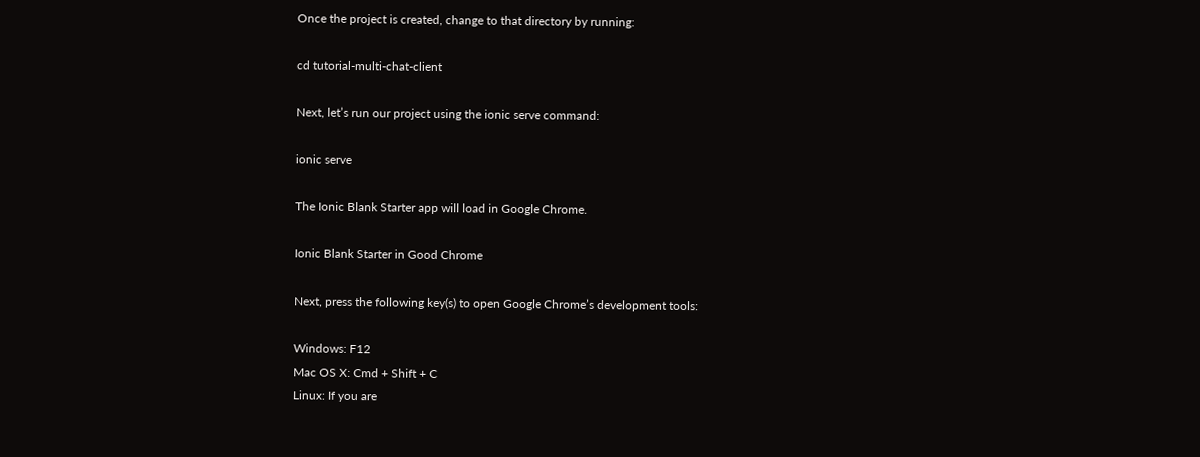Once the project is created, change to that directory by running:

cd tutorial-multi-chat-client

Next, let’s run our project using the ionic serve command:

ionic serve

The Ionic Blank Starter app will load in Google Chrome.

Ionic Blank Starter in Good Chrome

Next, press the following key(s) to open Google Chrome’s development tools:

Windows: F12
Mac OS X: Cmd + Shift + C
Linux: If you are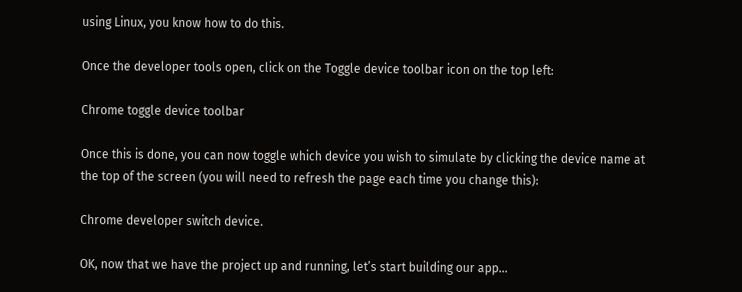using Linux, you know how to do this.

Once the developer tools open, click on the Toggle device toolbar icon on the top left:

Chrome toggle device toolbar

Once this is done, you can now toggle which device you wish to simulate by clicking the device name at the top of the screen (you will need to refresh the page each time you change this):

Chrome developer switch device.

OK, now that we have the project up and running, let’s start building our app…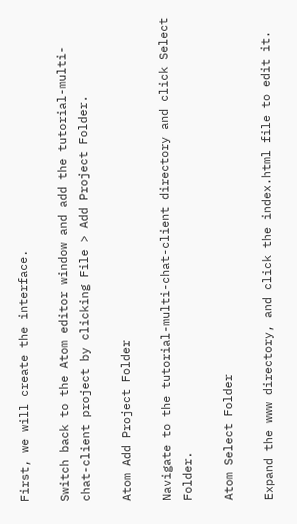First, we will create the interface.

Switch back to the Atom editor window and add the tutorial-multi-chat-client project by clicking File > Add Project Folder.

Atom Add Project Folder

Navigate to the tutorial-multi-chat-client directory and click Select Folder.

Atom Select Folder

Expand the www directory, and click the index.html file to edit it.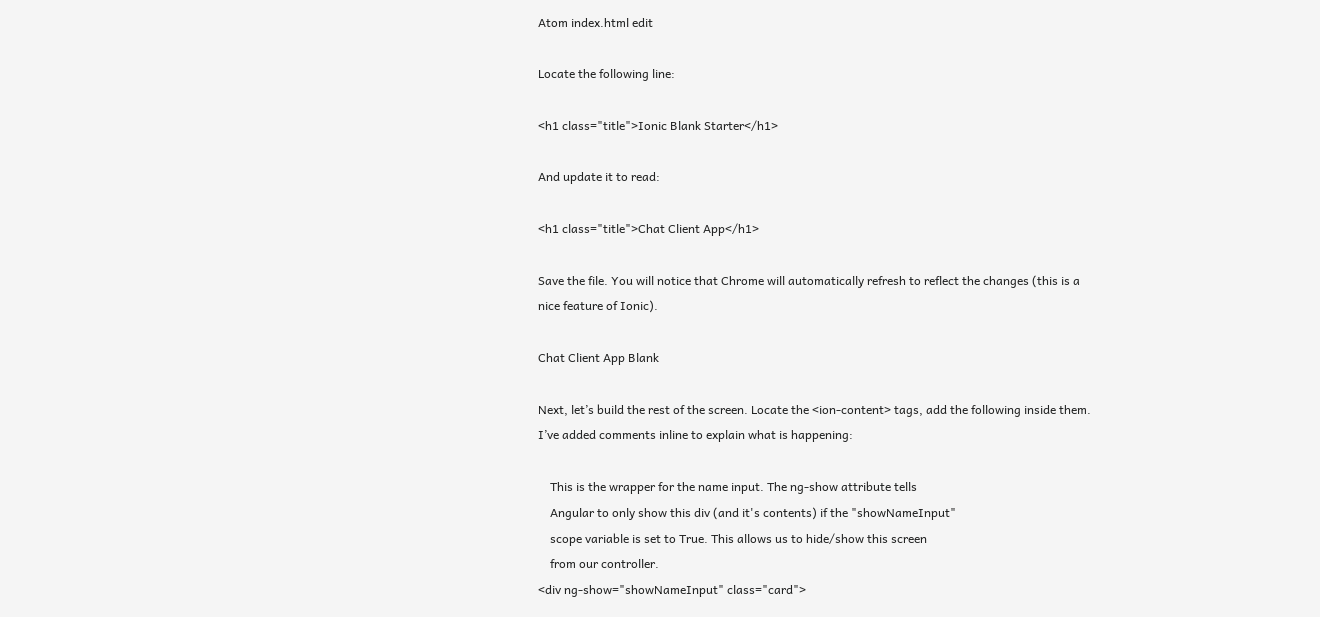Atom index.html edit

Locate the following line:

<h1 class="title">Ionic Blank Starter</h1>

And update it to read:

<h1 class="title">Chat Client App</h1>

Save the file. You will notice that Chrome will automatically refresh to reflect the changes (this is a nice feature of Ionic).

Chat Client App Blank

Next, let’s build the rest of the screen. Locate the <ion-content> tags, add the following inside them. I’ve added comments inline to explain what is happening:

    This is the wrapper for the name input. The ng-show attribute tells
    Angular to only show this div (and it's contents) if the "showNameInput"
    scope variable is set to True. This allows us to hide/show this screen
    from our controller.
<div ng-show="showNameInput" class="card">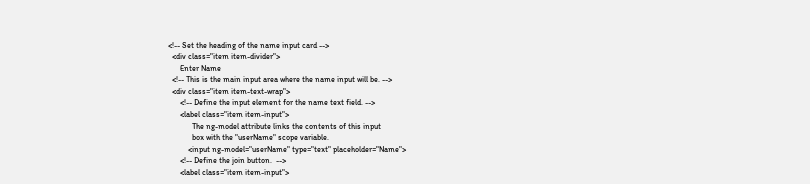<!-- Set the heading of the name input card -->
  <div class="item item-divider">
      Enter Name
  <!-- This is the main input area where the name input will be. -->
  <div class="item item-text-wrap">
      <!-- Define the input element for the name text field. -->
      <label class="item item-input">
            The ng-model attribute links the contents of this input
            box with the "userName" scope variable.
          <input ng-model="userName" type="text" placeholder="Name">
      <!-- Define the join button.  -->
      <label class="item item-input">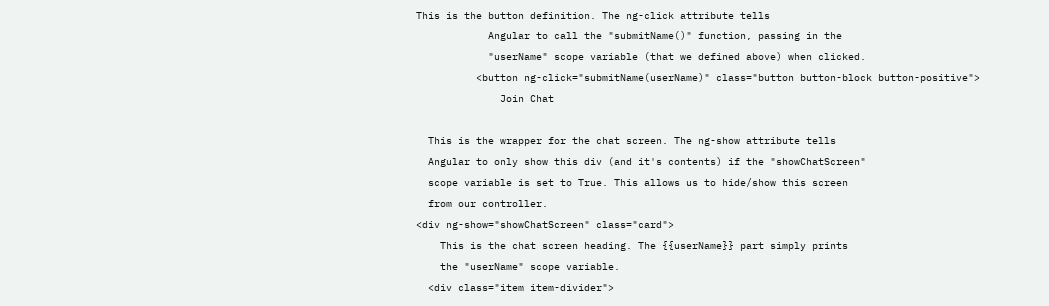This is the button definition. The ng-click attribute tells
            Angular to call the "submitName()" function, passing in the
            "userName" scope variable (that we defined above) when clicked.
          <button ng-click="submitName(userName)" class="button button-block button-positive">
              Join Chat

  This is the wrapper for the chat screen. The ng-show attribute tells
  Angular to only show this div (and it's contents) if the "showChatScreen"
  scope variable is set to True. This allows us to hide/show this screen
  from our controller.
<div ng-show="showChatScreen" class="card">
    This is the chat screen heading. The {{userName}} part simply prints
    the "userName" scope variable.
  <div class="item item-divider">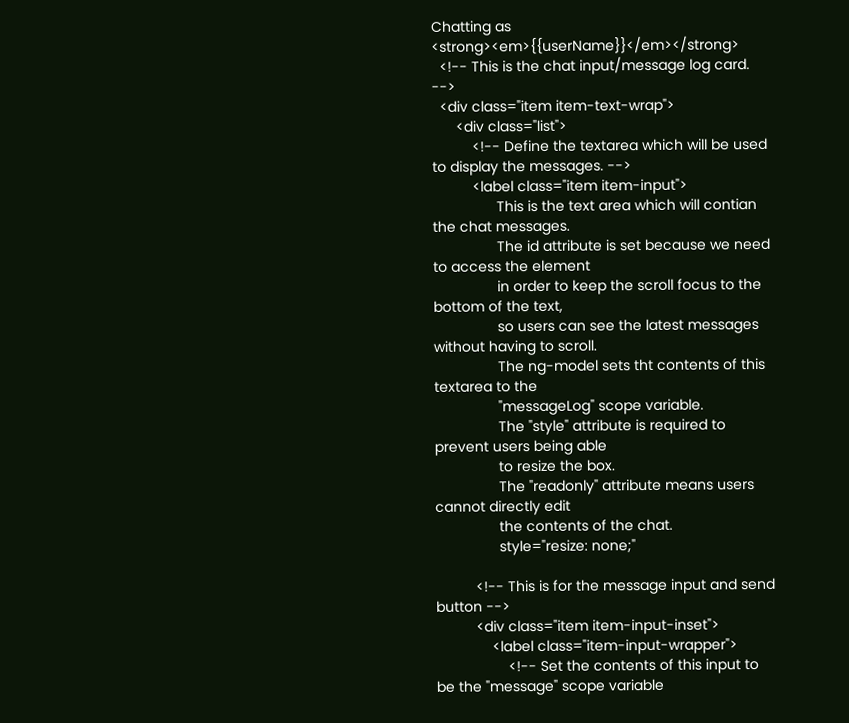Chatting as <strong><em>{{userName}}</em></strong>
  <!-- This is the chat input/message log card. -->
  <div class="item item-text-wrap">
      <div class="list">
          <!-- Define the textarea which will be used to display the messages. -->
          <label class="item item-input">
                This is the text area which will contian the chat messages.
                The id attribute is set because we need to access the element
                in order to keep the scroll focus to the bottom of the text,
                so users can see the latest messages without having to scroll.
                The ng-model sets tht contents of this textarea to the
                "messageLog" scope variable.
                The "style" attribute is required to prevent users being able
                to resize the box.
                The "readonly" attribute means users cannot directly edit
                the contents of the chat.
                style="resize: none;"

          <!-- This is for the message input and send button -->
          <div class="item item-input-inset">
              <label class="item-input-wrapper">
                  <!-- Set the contents of this input to be the "message" scope variable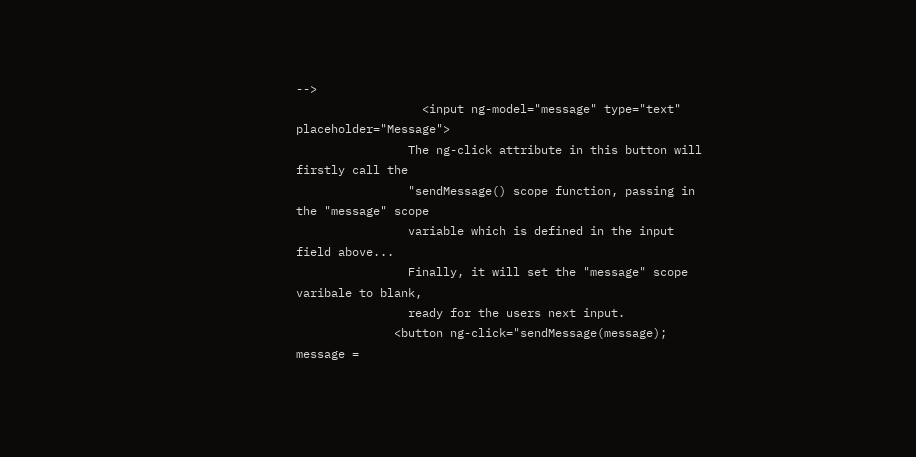-->
                  <input ng-model="message" type="text" placeholder="Message">
                The ng-click attribute in this button will firstly call the
                "sendMessage() scope function, passing in the "message" scope
                variable which is defined in the input field above...
                Finally, it will set the "message" scope varibale to blank,
                ready for the users next input.
              <button ng-click="sendMessage(message); message =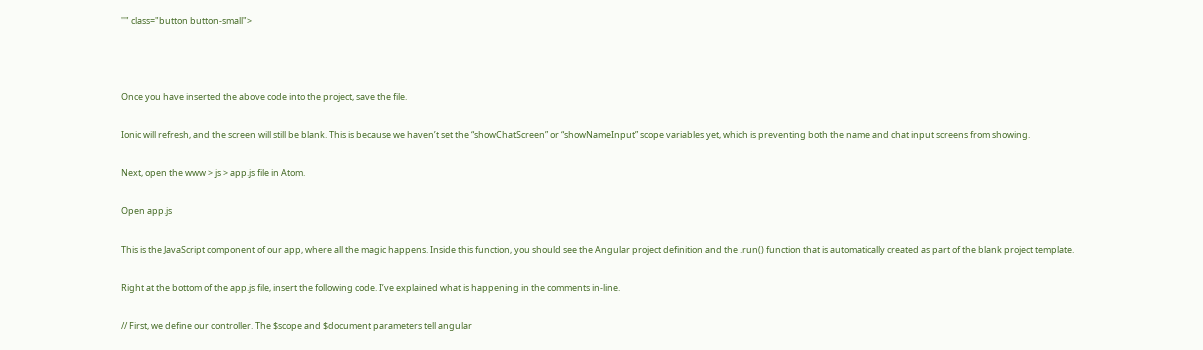''" class="button button-small">



Once you have inserted the above code into the project, save the file.

Ionic will refresh, and the screen will still be blank. This is because we haven’t set the “showChatScreen” or “showNameInput” scope variables yet, which is preventing both the name and chat input screens from showing.

Next, open the www > js > app.js file in Atom.

Open app.js

This is the JavaScript component of our app, where all the magic happens. Inside this function, you should see the Angular project definition and the .run() function that is automatically created as part of the blank project template.

Right at the bottom of the app.js file, insert the following code. I’ve explained what is happening in the comments in-line.

// First, we define our controller. The $scope and $document parameters tell angular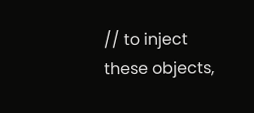// to inject these objects,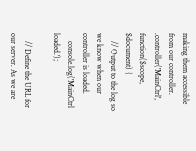making them accessible from our controller.
.controller('MainCtrl', function($scope, $document) {
    // Output to the log so we know when our controller is loaded.
    console.log('MainCtrl loaded.');

    // Define the URL for our server. As we are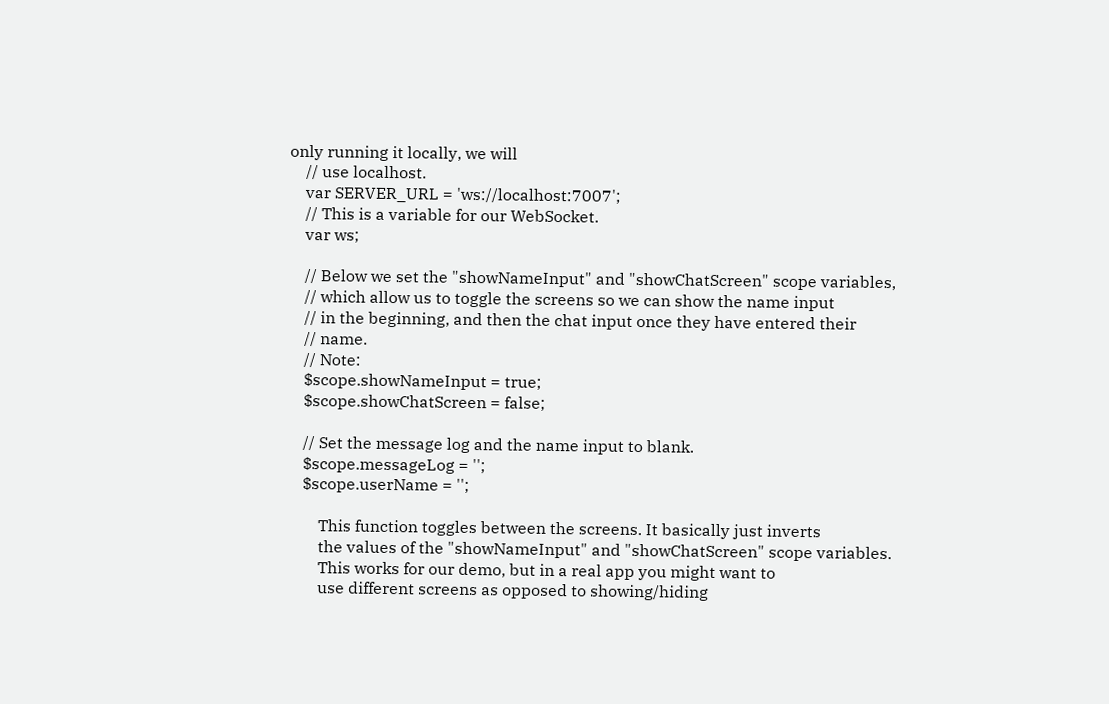only running it locally, we will
    // use localhost.
    var SERVER_URL = 'ws://localhost:7007';
    // This is a variable for our WebSocket.
    var ws;

    // Below we set the "showNameInput" and "showChatScreen" scope variables,
    // which allow us to toggle the screens so we can show the name input
    // in the beginning, and then the chat input once they have entered their
    // name.
    // Note:
    $scope.showNameInput = true;
    $scope.showChatScreen = false;

    // Set the message log and the name input to blank.
    $scope.messageLog = '';
    $scope.userName = '';

        This function toggles between the screens. It basically just inverts
        the values of the "showNameInput" and "showChatScreen" scope variables.
        This works for our demo, but in a real app you might want to
        use different screens as opposed to showing/hiding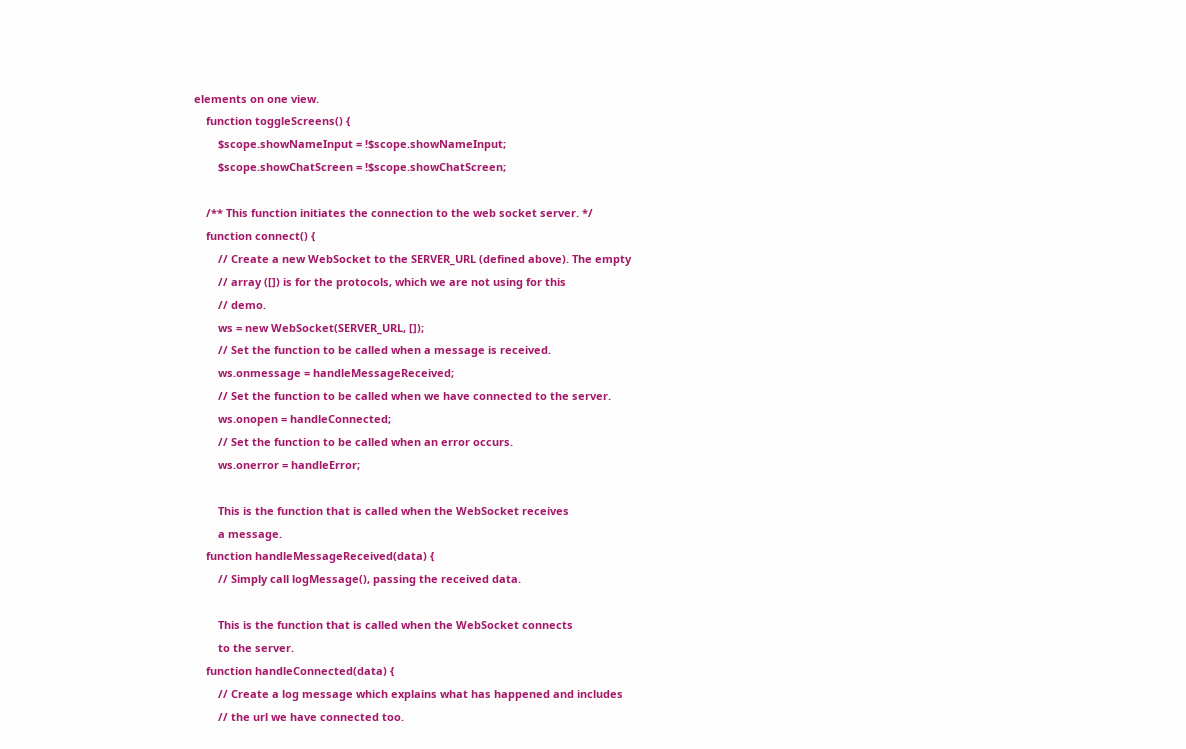elements on one view.
    function toggleScreens() {
        $scope.showNameInput = !$scope.showNameInput;
        $scope.showChatScreen = !$scope.showChatScreen;

    /** This function initiates the connection to the web socket server. */
    function connect() {
        // Create a new WebSocket to the SERVER_URL (defined above). The empty
        // array ([]) is for the protocols, which we are not using for this
        // demo.
        ws = new WebSocket(SERVER_URL, []);
        // Set the function to be called when a message is received.
        ws.onmessage = handleMessageReceived;
        // Set the function to be called when we have connected to the server.
        ws.onopen = handleConnected;
        // Set the function to be called when an error occurs.
        ws.onerror = handleError;

        This is the function that is called when the WebSocket receives
        a message.
    function handleMessageReceived(data) {
        // Simply call logMessage(), passing the received data.

        This is the function that is called when the WebSocket connects
        to the server.
    function handleConnected(data) {
        // Create a log message which explains what has happened and includes
        // the url we have connected too.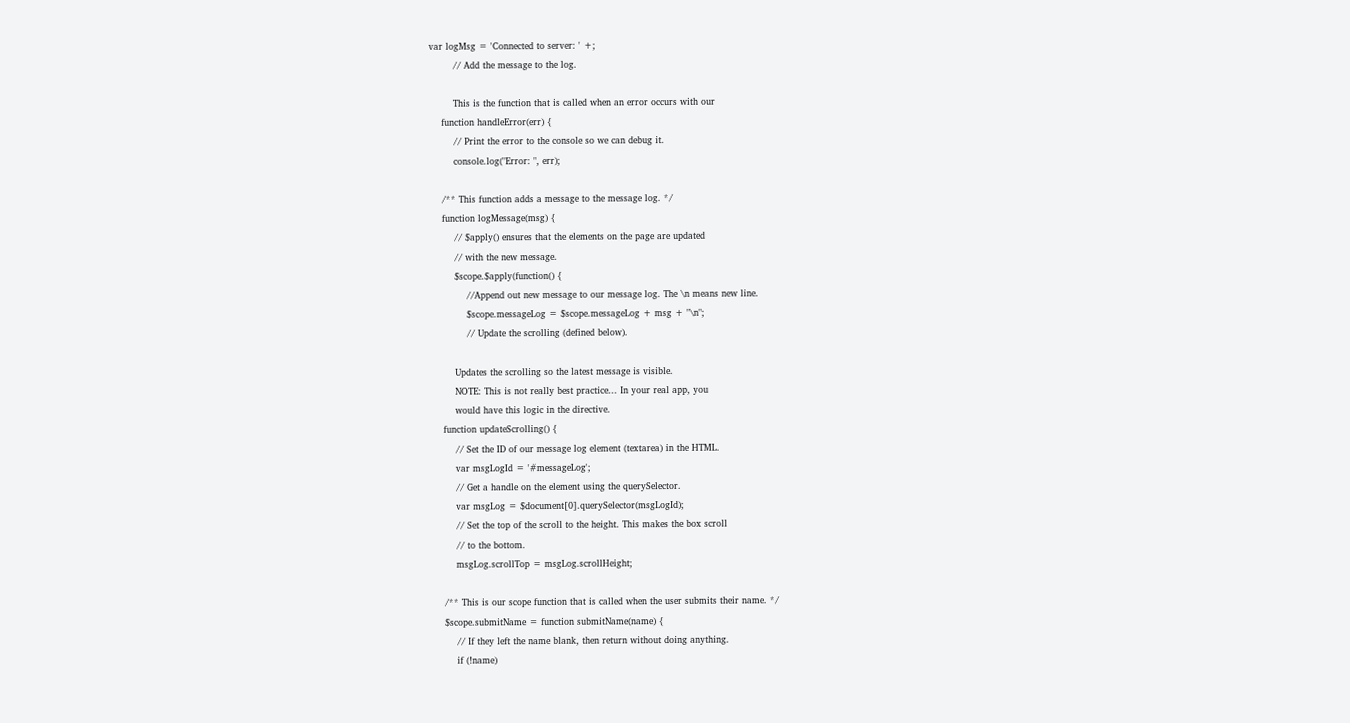var logMsg = 'Connected to server: ' +;
        // Add the message to the log.

        This is the function that is called when an error occurs with our
    function handleError(err) {
        // Print the error to the console so we can debug it.
        console.log("Error: ", err);

    /** This function adds a message to the message log. */
    function logMessage(msg) {
        // $apply() ensures that the elements on the page are updated
        // with the new message.
        $scope.$apply(function() {
            //Append out new message to our message log. The \n means new line.
            $scope.messageLog = $scope.messageLog + msg + "\n";
            // Update the scrolling (defined below).

        Updates the scrolling so the latest message is visible.
        NOTE: This is not really best practice... In your real app, you
        would have this logic in the directive.
    function updateScrolling() {
        // Set the ID of our message log element (textarea) in the HTML.
        var msgLogId = '#messageLog';
        // Get a handle on the element using the querySelector.
        var msgLog = $document[0].querySelector(msgLogId);
        // Set the top of the scroll to the height. This makes the box scroll
        // to the bottom.
        msgLog.scrollTop = msgLog.scrollHeight;

    /** This is our scope function that is called when the user submits their name. */
    $scope.submitName = function submitName(name) {
        // If they left the name blank, then return without doing anything.
        if (!name)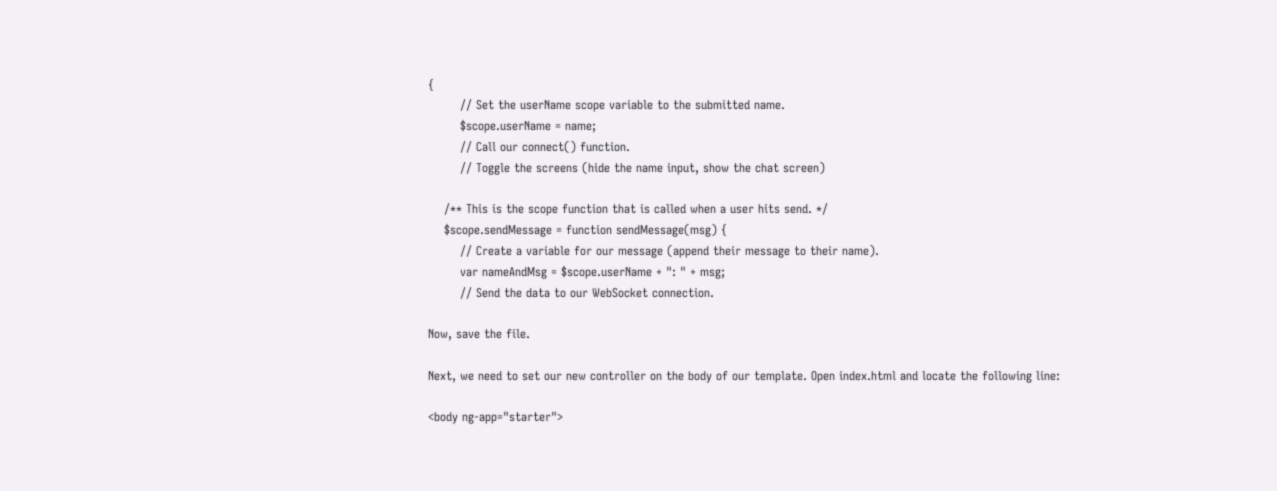{
        // Set the userName scope variable to the submitted name.
        $scope.userName = name;
        // Call our connect() function.
        // Toggle the screens (hide the name input, show the chat screen)

    /** This is the scope function that is called when a user hits send. */
    $scope.sendMessage = function sendMessage(msg) {
        // Create a variable for our message (append their message to their name).
        var nameAndMsg = $scope.userName + ": " + msg;
        // Send the data to our WebSocket connection.

Now, save the file.

Next, we need to set our new controller on the body of our template. Open index.html and locate the following line:

<body ng-app="starter">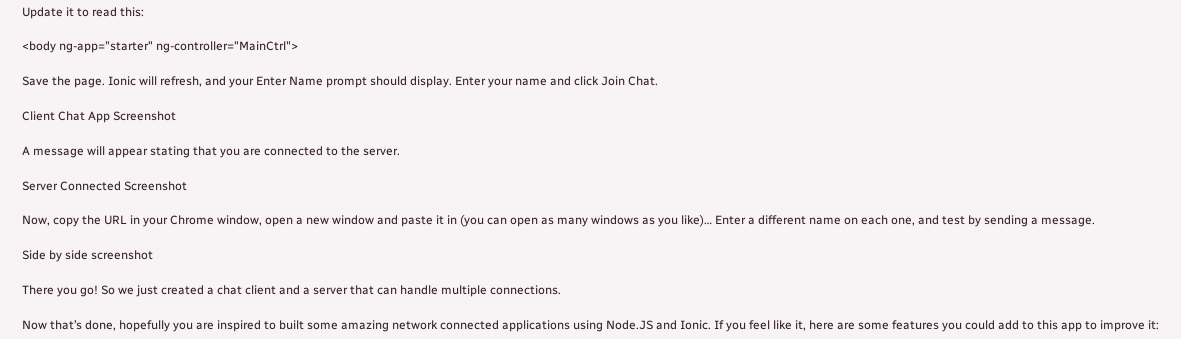Update it to read this:

<body ng-app="starter" ng-controller="MainCtrl">

Save the page. Ionic will refresh, and your Enter Name prompt should display. Enter your name and click Join Chat.

Client Chat App Screenshot

A message will appear stating that you are connected to the server.

Server Connected Screenshot

Now, copy the URL in your Chrome window, open a new window and paste it in (you can open as many windows as you like)… Enter a different name on each one, and test by sending a message.

Side by side screenshot

There you go! So we just created a chat client and a server that can handle multiple connections.

Now that’s done, hopefully you are inspired to built some amazing network connected applications using Node.JS and Ionic. If you feel like it, here are some features you could add to this app to improve it: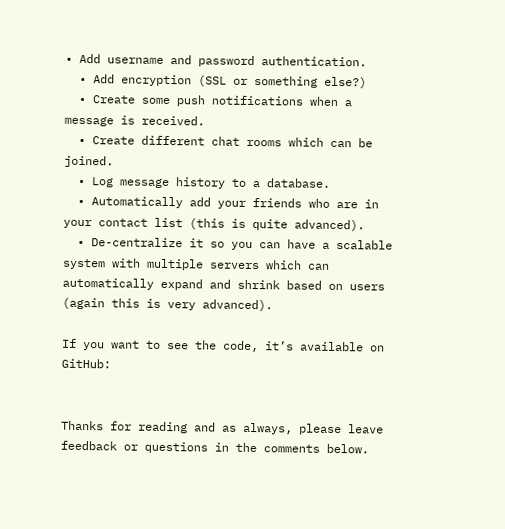• Add username and password authentication.
  • Add encryption (SSL or something else?)
  • Create some push notifications when a message is received.
  • Create different chat rooms which can be joined.
  • Log message history to a database.
  • Automatically add your friends who are in your contact list (this is quite advanced).
  • De-centralize it so you can have a scalable system with multiple servers which can automatically expand and shrink based on users (again this is very advanced).

If you want to see the code, it’s available on GitHub:


Thanks for reading and as always, please leave feedback or questions in the comments below.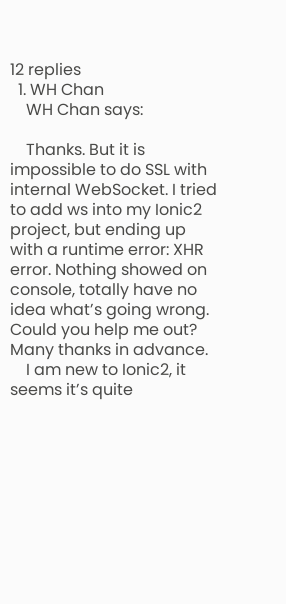12 replies
  1. WH Chan
    WH Chan says:

    Thanks. But it is impossible to do SSL with internal WebSocket. I tried to add ws into my Ionic2 project, but ending up with a runtime error: XHR error. Nothing showed on console, totally have no idea what’s going wrong. Could you help me out? Many thanks in advance.
    I am new to Ionic2, it seems it’s quite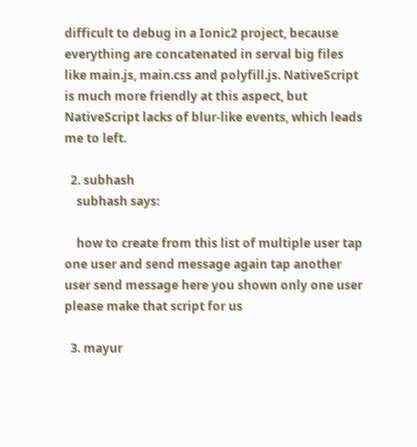difficult to debug in a Ionic2 project, because everything are concatenated in serval big files like main.js, main.css and polyfill.js. NativeScript is much more friendly at this aspect, but NativeScript lacks of blur-like events, which leads me to left.

  2. subhash
    subhash says:

    how to create from this list of multiple user tap one user and send message again tap another user send message here you shown only one user please make that script for us

  3. mayur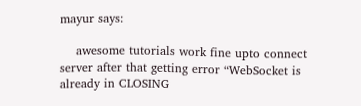mayur says:

    awesome tutorials work fine upto connect server after that getting error “WebSocket is already in CLOSING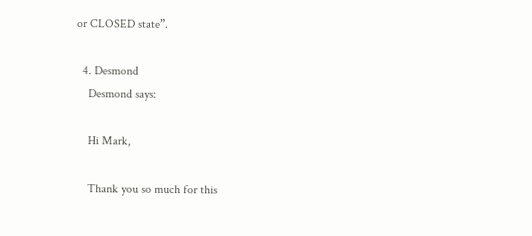or CLOSED state”.

  4. Desmond
    Desmond says:

    Hi Mark,

    Thank you so much for this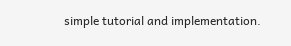simple tutorial and implementation.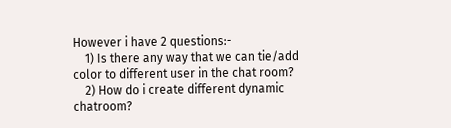However i have 2 questions:-
    1) Is there any way that we can tie/add color to different user in the chat room?
    2) How do i create different dynamic chatroom?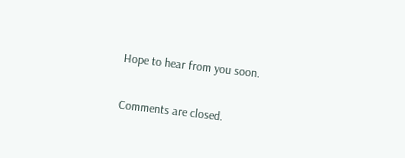Hope to hear from you soon.

Comments are closed.